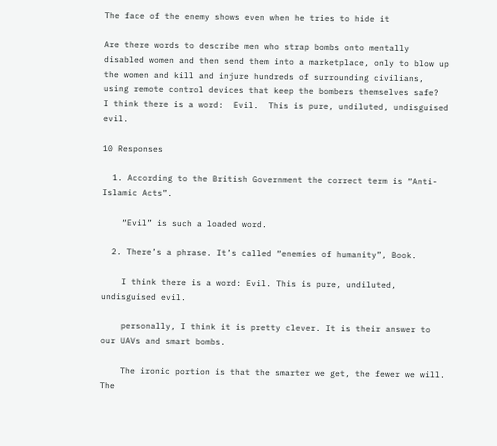The face of the enemy shows even when he tries to hide it

Are there words to describe men who strap bombs onto mentally disabled women and then send them into a marketplace, only to blow up the women and kill and injure hundreds of surrounding civilians, using remote control devices that keep the bombers themselves safe?  I think there is a word:  Evil.  This is pure, undiluted, undisguised evil.

10 Responses

  1. According to the British Government the correct term is “Anti-Islamic Acts”.

    “Evil” is such a loaded word.

  2. There’s a phrase. It’s called “enemies of humanity”, Book.

    I think there is a word: Evil. This is pure, undiluted, undisguised evil.

    personally, I think it is pretty clever. It is their answer to our UAVs and smart bombs.

    The ironic portion is that the smarter we get, the fewer we will. The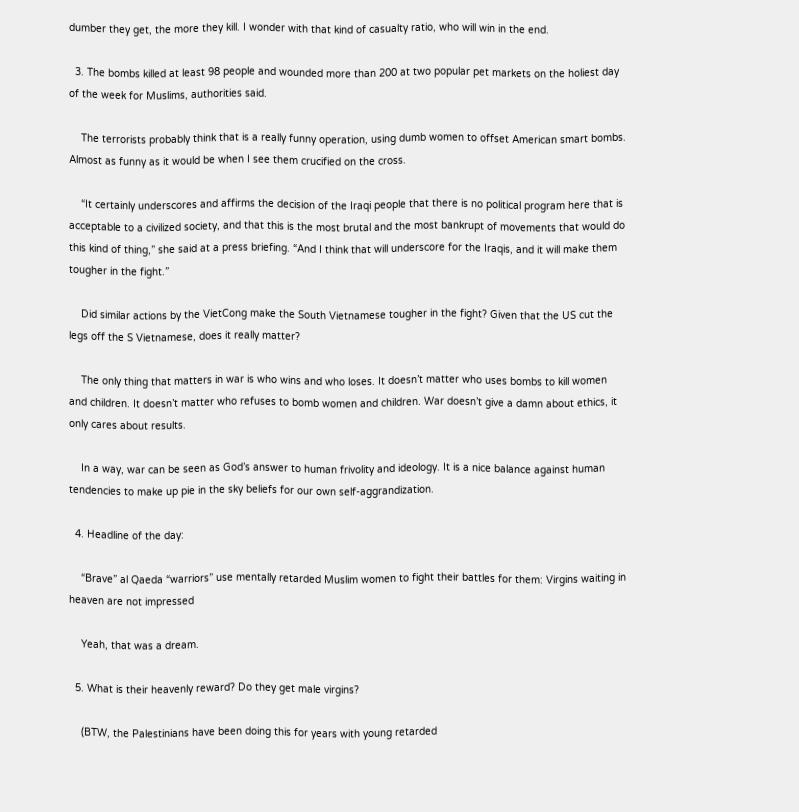dumber they get, the more they kill. I wonder with that kind of casualty ratio, who will win in the end.

  3. The bombs killed at least 98 people and wounded more than 200 at two popular pet markets on the holiest day of the week for Muslims, authorities said.

    The terrorists probably think that is a really funny operation, using dumb women to offset American smart bombs. Almost as funny as it would be when I see them crucified on the cross.

    “It certainly underscores and affirms the decision of the Iraqi people that there is no political program here that is acceptable to a civilized society, and that this is the most brutal and the most bankrupt of movements that would do this kind of thing,” she said at a press briefing. “And I think that will underscore for the Iraqis, and it will make them tougher in the fight.”

    Did similar actions by the VietCong make the South Vietnamese tougher in the fight? Given that the US cut the legs off the S Vietnamese, does it really matter?

    The only thing that matters in war is who wins and who loses. It doesn’t matter who uses bombs to kill women and children. It doesn’t matter who refuses to bomb women and children. War doesn’t give a damn about ethics, it only cares about results.

    In a way, war can be seen as God’s answer to human frivolity and ideology. It is a nice balance against human tendencies to make up pie in the sky beliefs for our own self-aggrandization.

  4. Headline of the day:

    “Brave” al Qaeda “warriors” use mentally retarded Muslim women to fight their battles for them: Virgins waiting in heaven are not impressed

    Yeah, that was a dream.

  5. What is their heavenly reward? Do they get male virgins?

    (BTW, the Palestinians have been doing this for years with young retarded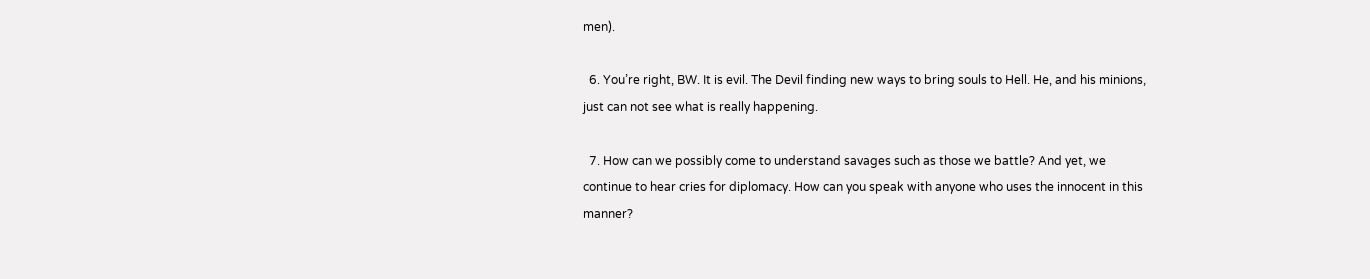men).

  6. You’re right, BW. It is evil. The Devil finding new ways to bring souls to Hell. He, and his minions, just can not see what is really happening.

  7. How can we possibly come to understand savages such as those we battle? And yet, we continue to hear cries for diplomacy. How can you speak with anyone who uses the innocent in this manner?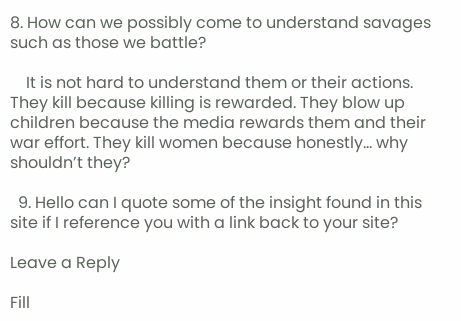8. How can we possibly come to understand savages such as those we battle?

    It is not hard to understand them or their actions. They kill because killing is rewarded. They blow up children because the media rewards them and their war effort. They kill women because honestly… why shouldn’t they?

  9. Hello can I quote some of the insight found in this site if I reference you with a link back to your site?

Leave a Reply

Fill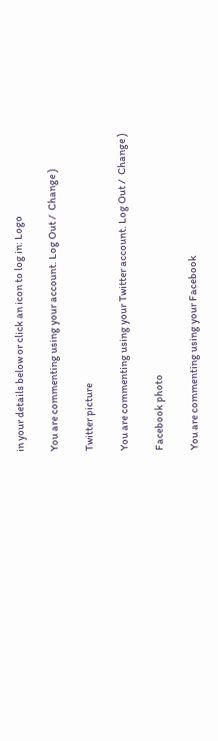in your details below or click an icon to log in: Logo

You are commenting using your account. Log Out /  Change )

Twitter picture

You are commenting using your Twitter account. Log Out /  Change )

Facebook photo

You are commenting using your Facebook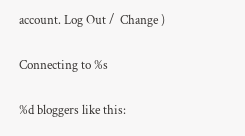account. Log Out /  Change )

Connecting to %s

%d bloggers like this: